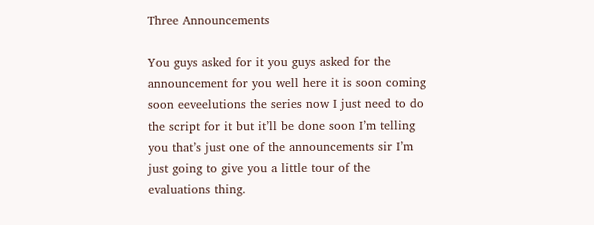Three Announcements

You guys asked for it you guys asked for the announcement for you well here it is soon coming soon eeveelutions the series now I just need to do the script for it but it’ll be done soon I’m telling you that’s just one of the announcements sir I’m just going to give you a little tour of the evaluations thing.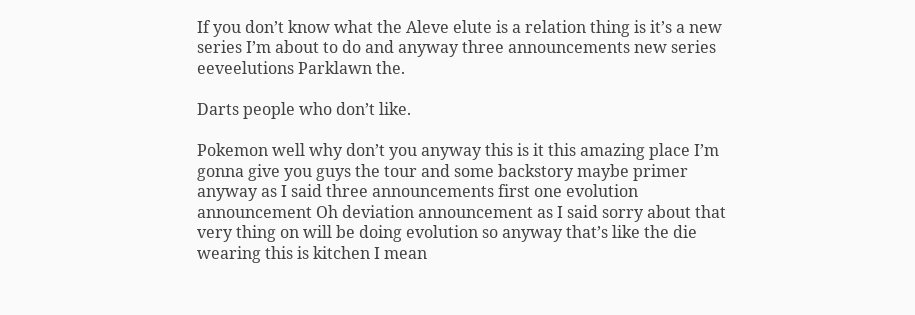If you don’t know what the Aleve elute is a relation thing is it’s a new series I’m about to do and anyway three announcements new series eeveelutions Parklawn the.

Darts people who don’t like.

Pokemon well why don’t you anyway this is it this amazing place I’m gonna give you guys the tour and some backstory maybe primer anyway as I said three announcements first one evolution announcement Oh deviation announcement as I said sorry about that very thing on will be doing evolution so anyway that’s like the die wearing this is kitchen I mean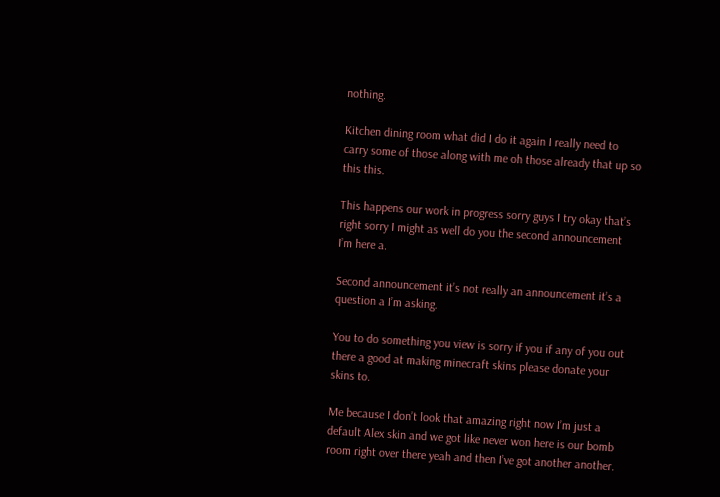nothing.

Kitchen dining room what did I do it again I really need to carry some of those along with me oh those already that up so this this.

This happens our work in progress sorry guys I try okay that’s right sorry I might as well do you the second announcement I’m here a.

Second announcement it’s not really an announcement it’s a question a I’m asking.

You to do something you view is sorry if you if any of you out there a good at making minecraft skins please donate your skins to.

Me because I don’t look that amazing right now I’m just a default Alex skin and we got like never won here is our bomb room right over there yeah and then I’ve got another another.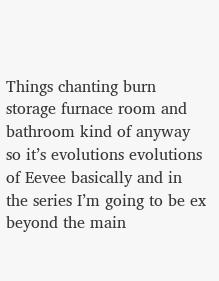Things chanting burn storage furnace room and bathroom kind of anyway so it’s evolutions evolutions of Eevee basically and in the series I’m going to be ex beyond the main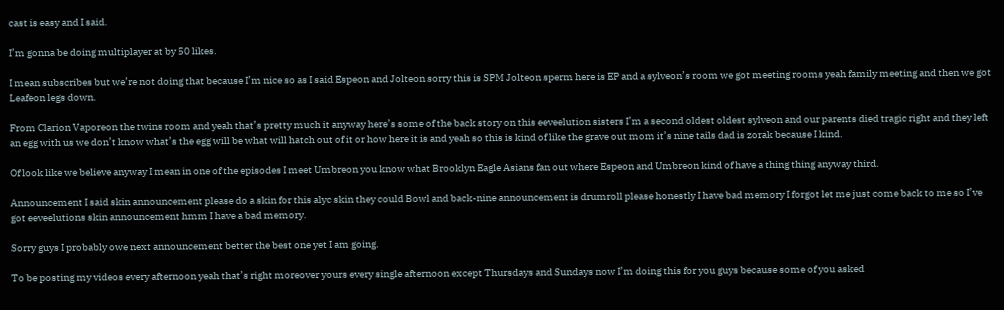cast is easy and I said.

I’m gonna be doing multiplayer at by 50 likes.

I mean subscribes but we’re not doing that because I’m nice so as I said Espeon and Jolteon sorry this is SPM Jolteon sperm here is EP and a sylveon’s room we got meeting rooms yeah family meeting and then we got Leafeon legs down.

From Clarion Vaporeon the twins room and yeah that’s pretty much it anyway here’s some of the back story on this eeveelution sisters I’m a second oldest oldest sylveon and our parents died tragic right and they left an egg with us we don’t know what’s the egg will be what will hatch out of it or how here it is and yeah so this is kind of like the grave out mom it’s nine tails dad is zorak because I kind.

Of look like we believe anyway I mean in one of the episodes I meet Umbreon you know what Brooklyn Eagle Asians fan out where Espeon and Umbreon kind of have a thing thing anyway third.

Announcement I said skin announcement please do a skin for this alyc skin they could Bowl and back-nine announcement is drumroll please honestly I have bad memory I forgot let me just come back to me so I’ve got eeveelutions skin announcement hmm I have a bad memory.

Sorry guys I probably owe next announcement better the best one yet I am going.

To be posting my videos every afternoon yeah that’s right moreover yours every single afternoon except Thursdays and Sundays now I’m doing this for you guys because some of you asked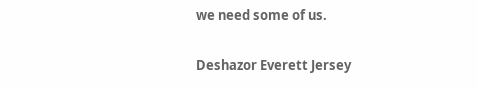we need some of us.

Deshazor Everett Jersey